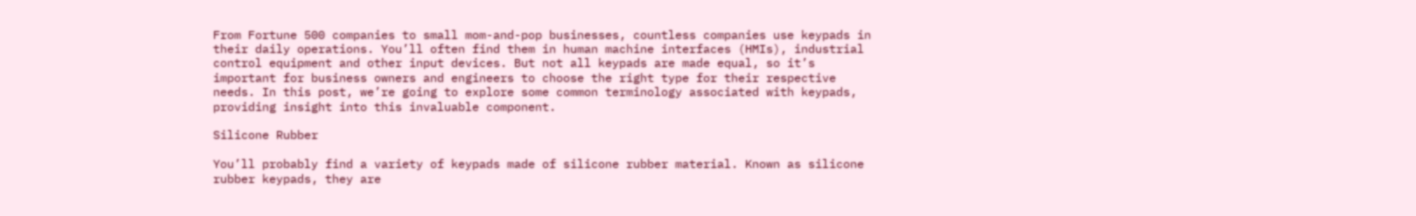From Fortune 500 companies to small mom-and-pop businesses, countless companies use keypads in their daily operations. You’ll often find them in human machine interfaces (HMIs), industrial control equipment and other input devices. But not all keypads are made equal, so it’s important for business owners and engineers to choose the right type for their respective needs. In this post, we’re going to explore some common terminology associated with keypads, providing insight into this invaluable component.

Silicone Rubber

You’ll probably find a variety of keypads made of silicone rubber material. Known as silicone rubber keypads, they are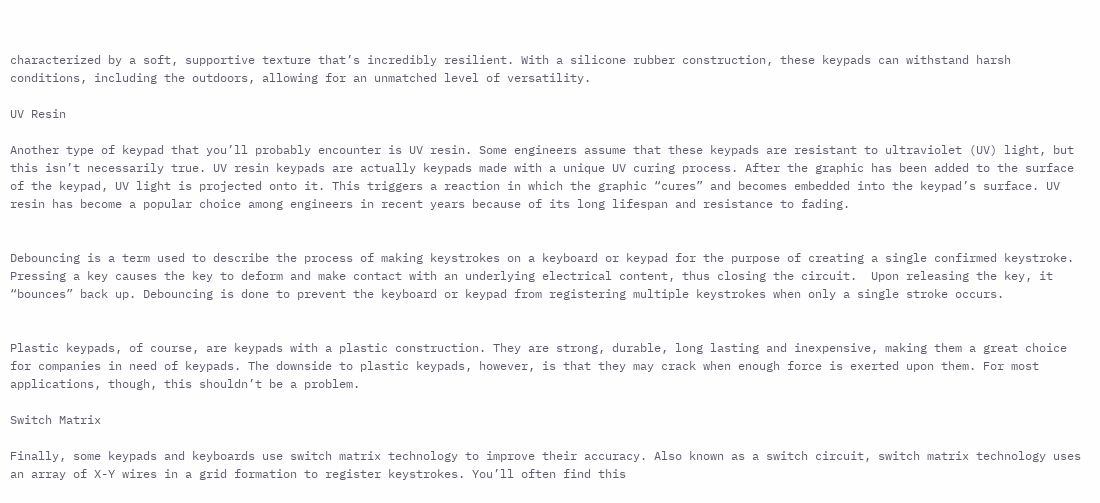characterized by a soft, supportive texture that’s incredibly resilient. With a silicone rubber construction, these keypads can withstand harsh conditions, including the outdoors, allowing for an unmatched level of versatility.

UV Resin

Another type of keypad that you’ll probably encounter is UV resin. Some engineers assume that these keypads are resistant to ultraviolet (UV) light, but this isn’t necessarily true. UV resin keypads are actually keypads made with a unique UV curing process. After the graphic has been added to the surface of the keypad, UV light is projected onto it. This triggers a reaction in which the graphic “cures” and becomes embedded into the keypad’s surface. UV resin has become a popular choice among engineers in recent years because of its long lifespan and resistance to fading.


Debouncing is a term used to describe the process of making keystrokes on a keyboard or keypad for the purpose of creating a single confirmed keystroke. Pressing a key causes the key to deform and make contact with an underlying electrical content, thus closing the circuit.  Upon releasing the key, it “bounces” back up. Debouncing is done to prevent the keyboard or keypad from registering multiple keystrokes when only a single stroke occurs.


Plastic keypads, of course, are keypads with a plastic construction. They are strong, durable, long lasting and inexpensive, making them a great choice for companies in need of keypads. The downside to plastic keypads, however, is that they may crack when enough force is exerted upon them. For most applications, though, this shouldn’t be a problem.

Switch Matrix

Finally, some keypads and keyboards use switch matrix technology to improve their accuracy. Also known as a switch circuit, switch matrix technology uses an array of X-Y wires in a grid formation to register keystrokes. You’ll often find this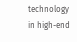technology in high-end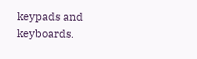keypads and keyboards.